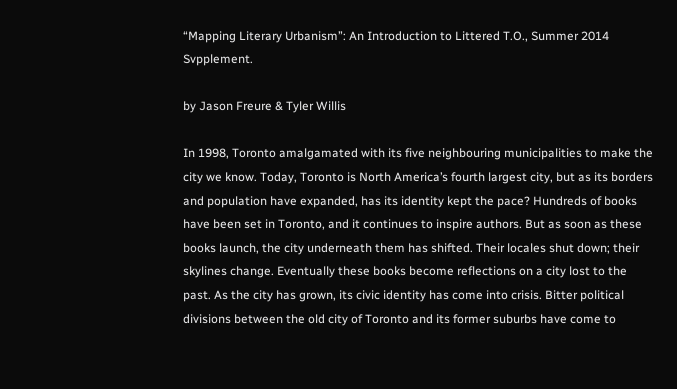“Mapping Literary Urbanism”: An Introduction to Littered T.O., Summer 2014 Svpplement.

by Jason Freure & Tyler Willis

In 1998, Toronto amalgamated with its five neighbouring municipalities to make the city we know. Today, Toronto is North America’s fourth largest city, but as its borders and population have expanded, has its identity kept the pace? Hundreds of books have been set in Toronto, and it continues to inspire authors. But as soon as these books launch, the city underneath them has shifted. Their locales shut down; their skylines change. Eventually these books become reflections on a city lost to the past. As the city has grown, its civic identity has come into crisis. Bitter political divisions between the old city of Toronto and its former suburbs have come to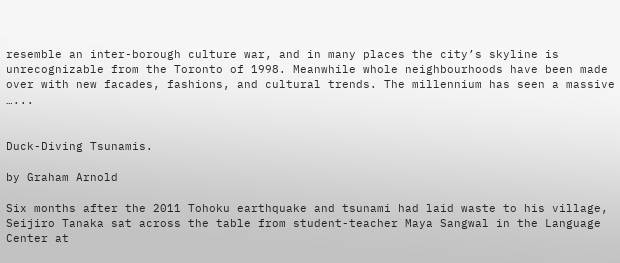resemble an inter-borough culture war, and in many places the city’s skyline is unrecognizable from the Toronto of 1998. Meanwhile whole neighbourhoods have been made over with new facades, fashions, and cultural trends. The millennium has seen a massive …...


Duck-Diving Tsunamis.

by Graham Arnold

Six months after the 2011 Tohoku earthquake and tsunami had laid waste to his village, Seijiro Tanaka sat across the table from student-teacher Maya Sangwal in the Language Center at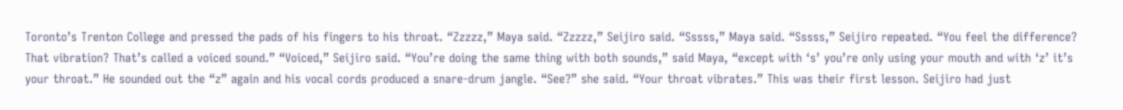Toronto’s Trenton College and pressed the pads of his fingers to his throat. “Zzzzz,” Maya said. “Zzzzz,” Seijiro said. “Sssss,” Maya said. “Sssss,” Seijiro repeated. “You feel the difference? That vibration? That’s called a voiced sound.” “Voiced,” Seijiro said. “You’re doing the same thing with both sounds,” said Maya, “except with ‘s’ you’re only using your mouth and with ‘z’ it’s your throat.” He sounded out the “z” again and his vocal cords produced a snare-drum jangle. “See?” she said. “Your throat vibrates.” This was their first lesson. Seijiro had just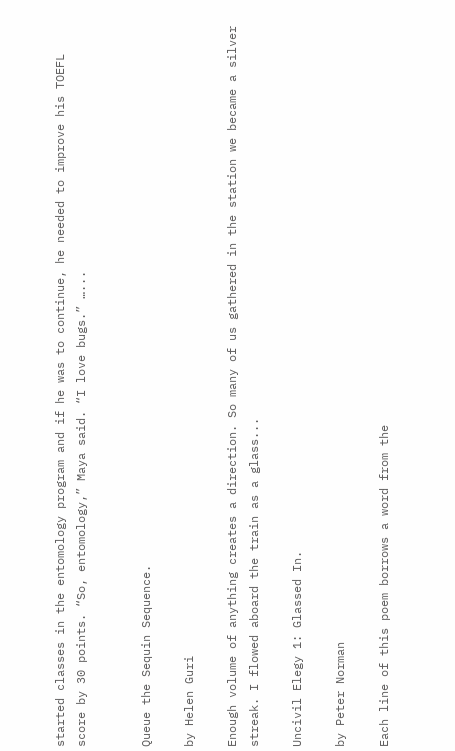started classes in the entomology program and if he was to continue, he needed to improve his TOEFL score by 30 points. “So, entomology,” Maya said. “I love bugs.” …...


Queue the Sequin Sequence.

by Helen Guri

Enough volume of anything creates a direction. So many of us gathered in the station we became a silver streak. I flowed aboard the train as a glass...

Uncivil Elegy 1: Glassed In.

by Peter Norman

Each line of this poem borrows a word from the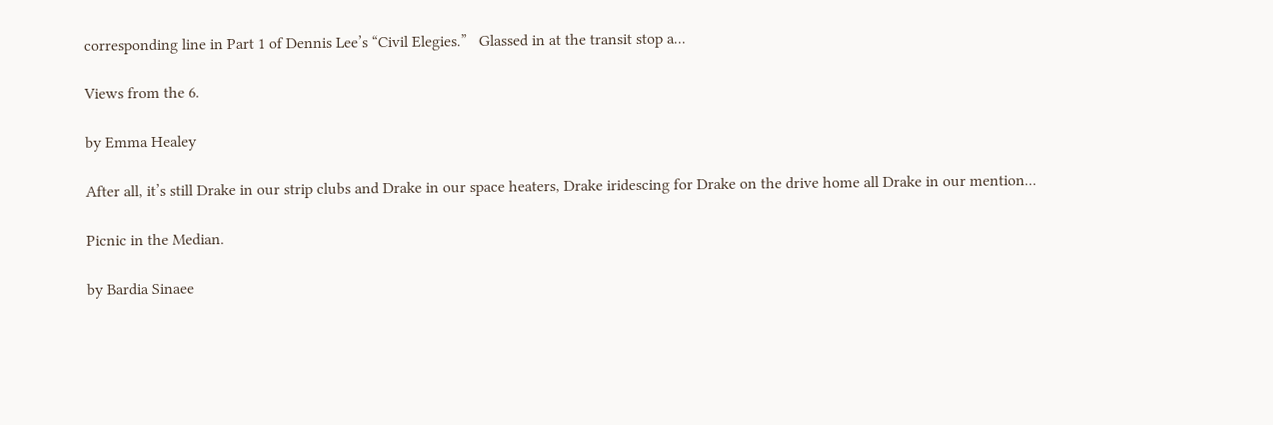corresponding line in Part 1 of Dennis Lee’s “Civil Elegies.”   Glassed in at the transit stop a...

Views from the 6.

by Emma Healey

After all, it’s still Drake in our strip clubs and Drake in our space heaters, Drake iridescing for Drake on the drive home all Drake in our mention...

Picnic in the Median.

by Bardia Sinaee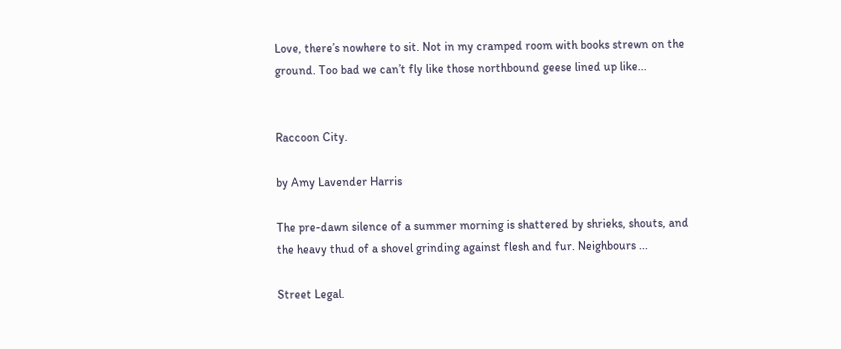Love, there’s nowhere to sit. Not in my cramped room with books strewn on the ground. Too bad we can’t fly like those northbound geese lined up like...


Raccoon City.

by Amy Lavender Harris

The pre-dawn silence of a summer morning is shattered by shrieks, shouts, and the heavy thud of a shovel grinding against flesh and fur. Neighbours ...

Street Legal.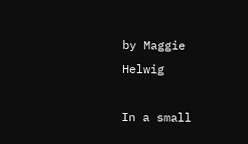by Maggie Helwig

In a small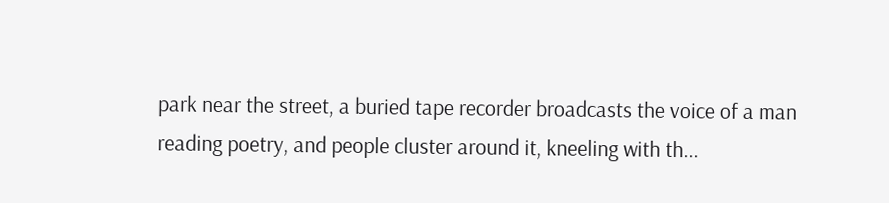park near the street, a buried tape recorder broadcasts the voice of a man reading poetry, and people cluster around it, kneeling with th...